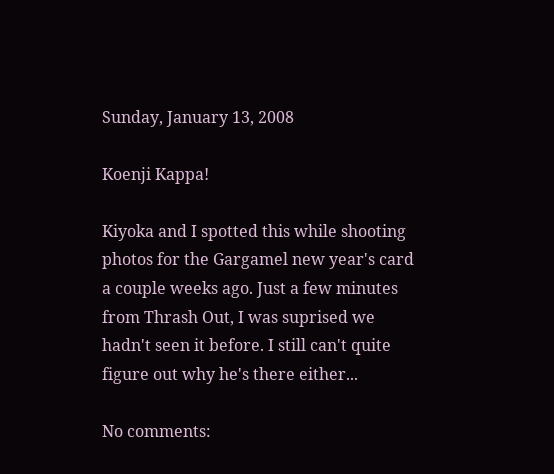Sunday, January 13, 2008

Koenji Kappa!

Kiyoka and I spotted this while shooting photos for the Gargamel new year's card a couple weeks ago. Just a few minutes from Thrash Out, I was suprised we hadn't seen it before. I still can't quite figure out why he's there either...

No comments: